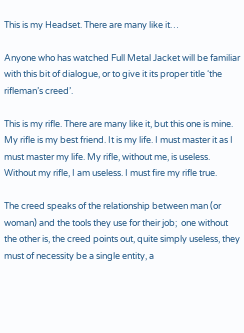This is my Headset. There are many like it…

Anyone who has watched Full Metal Jacket will be familiar with this bit of dialogue, or to give it its proper title ‘the rifleman’s creed’.

This is my rifle. There are many like it, but this one is mine. My rifle is my best friend. It is my life. I must master it as I must master my life. My rifle, without me, is useless. Without my rifle, I am useless. I must fire my rifle true.

The creed speaks of the relationship between man (or woman) and the tools they use for their job;  one without the other is, the creed points out, quite simply useless, they must of necessity be a single entity, a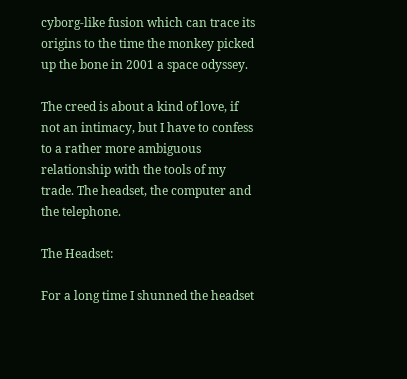cyborg-like fusion which can trace its origins to the time the monkey picked up the bone in 2001 a space odyssey.

The creed is about a kind of love, if not an intimacy, but I have to confess to a rather more ambiguous relationship with the tools of my trade. The headset, the computer and the telephone.

The Headset:

For a long time I shunned the headset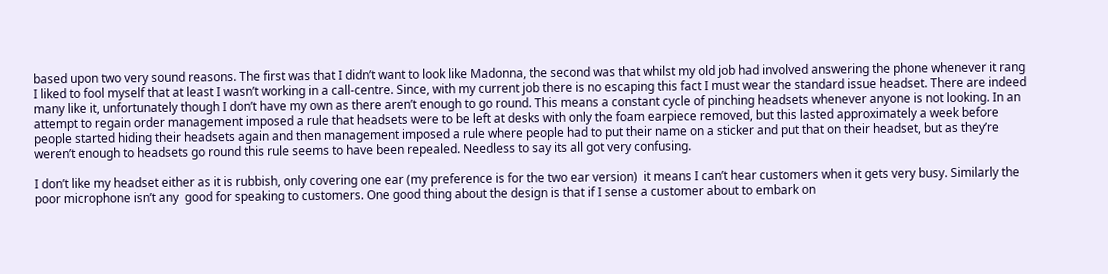based upon two very sound reasons. The first was that I didn’t want to look like Madonna, the second was that whilst my old job had involved answering the phone whenever it rang I liked to fool myself that at least I wasn’t working in a call-centre. Since, with my current job there is no escaping this fact I must wear the standard issue headset. There are indeed many like it, unfortunately though I don’t have my own as there aren’t enough to go round. This means a constant cycle of pinching headsets whenever anyone is not looking. In an attempt to regain order management imposed a rule that headsets were to be left at desks with only the foam earpiece removed, but this lasted approximately a week before people started hiding their headsets again and then management imposed a rule where people had to put their name on a sticker and put that on their headset, but as they’re weren’t enough to headsets go round this rule seems to have been repealed. Needless to say its all got very confusing.

I don’t like my headset either as it is rubbish, only covering one ear (my preference is for the two ear version)  it means I can’t hear customers when it gets very busy. Similarly the poor microphone isn’t any  good for speaking to customers. One good thing about the design is that if I sense a customer about to embark on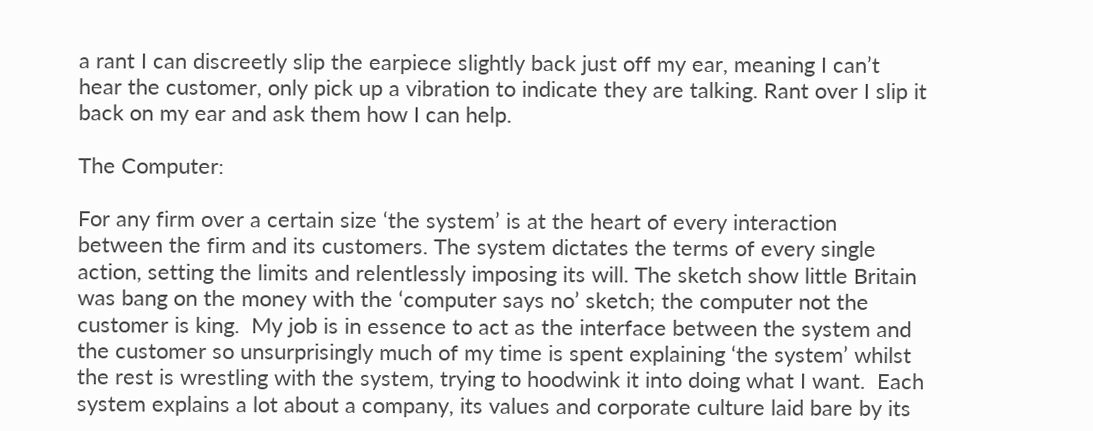a rant I can discreetly slip the earpiece slightly back just off my ear, meaning I can’t hear the customer, only pick up a vibration to indicate they are talking. Rant over I slip it back on my ear and ask them how I can help.

The Computer:

For any firm over a certain size ‘the system’ is at the heart of every interaction between the firm and its customers. The system dictates the terms of every single action, setting the limits and relentlessly imposing its will. The sketch show little Britain was bang on the money with the ‘computer says no’ sketch; the computer not the customer is king.  My job is in essence to act as the interface between the system and the customer so unsurprisingly much of my time is spent explaining ‘the system’ whilst the rest is wrestling with the system, trying to hoodwink it into doing what I want.  Each system explains a lot about a company, its values and corporate culture laid bare by its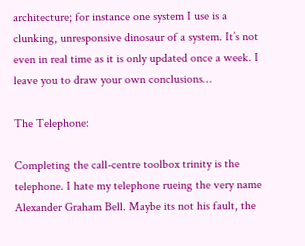architecture; for instance one system I use is a clunking, unresponsive dinosaur of a system. It’s not even in real time as it is only updated once a week. I leave you to draw your own conclusions…

The Telephone:

Completing the call-centre toolbox trinity is the telephone. I hate my telephone rueing the very name Alexander Graham Bell. Maybe its not his fault, the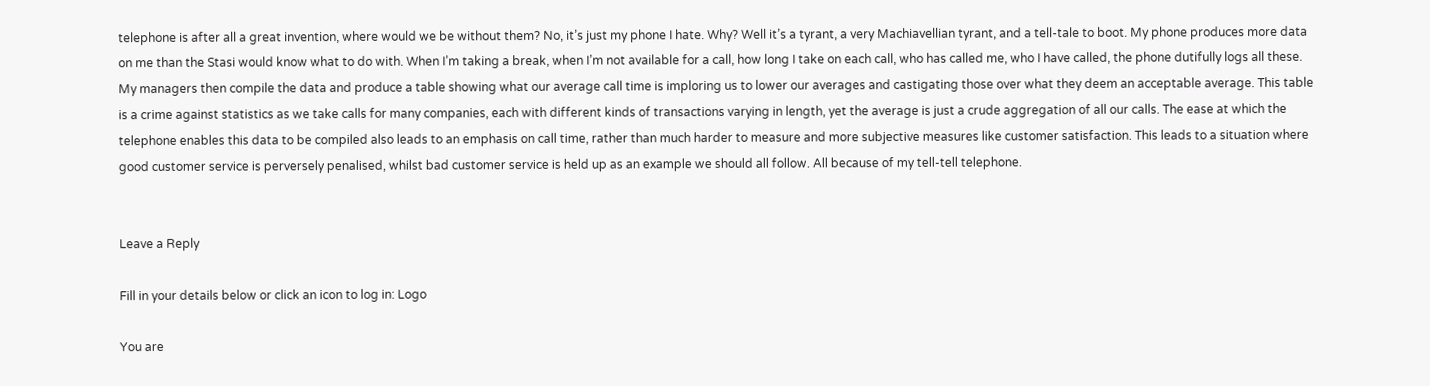telephone is after all a great invention, where would we be without them? No, it’s just my phone I hate. Why? Well it’s a tyrant, a very Machiavellian tyrant, and a tell-tale to boot. My phone produces more data on me than the Stasi would know what to do with. When I’m taking a break, when I’m not available for a call, how long I take on each call, who has called me, who I have called, the phone dutifully logs all these.  My managers then compile the data and produce a table showing what our average call time is imploring us to lower our averages and castigating those over what they deem an acceptable average. This table is a crime against statistics as we take calls for many companies, each with different kinds of transactions varying in length, yet the average is just a crude aggregation of all our calls. The ease at which the telephone enables this data to be compiled also leads to an emphasis on call time, rather than much harder to measure and more subjective measures like customer satisfaction. This leads to a situation where good customer service is perversely penalised, whilst bad customer service is held up as an example we should all follow. All because of my tell-tell telephone.


Leave a Reply

Fill in your details below or click an icon to log in: Logo

You are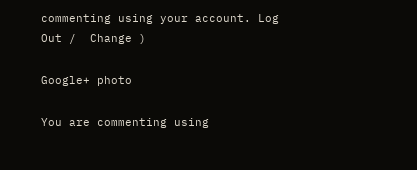commenting using your account. Log Out /  Change )

Google+ photo

You are commenting using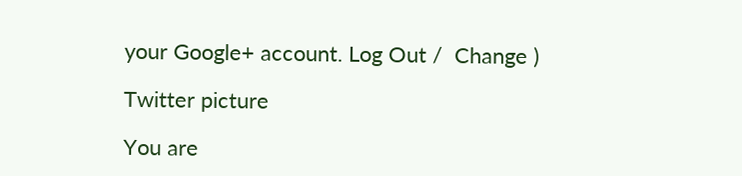your Google+ account. Log Out /  Change )

Twitter picture

You are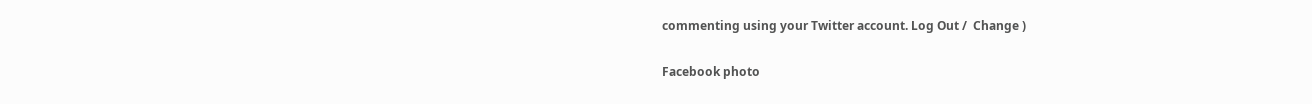commenting using your Twitter account. Log Out /  Change )

Facebook photo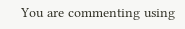You are commenting using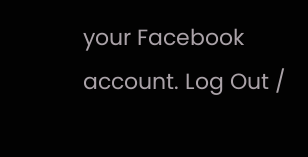your Facebook account. Log Out /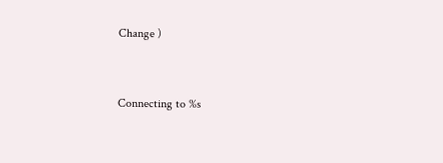Change )


Connecting to %s